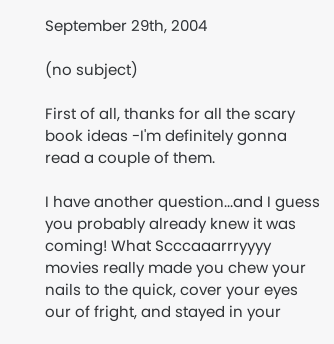September 29th, 2004

(no subject)

First of all, thanks for all the scary book ideas -I'm definitely gonna read a couple of them.

I have another question...and I guess you probably already knew it was coming! What Scccaaarrryyyy movies really made you chew your nails to the quick, cover your eyes our of fright, and stayed in your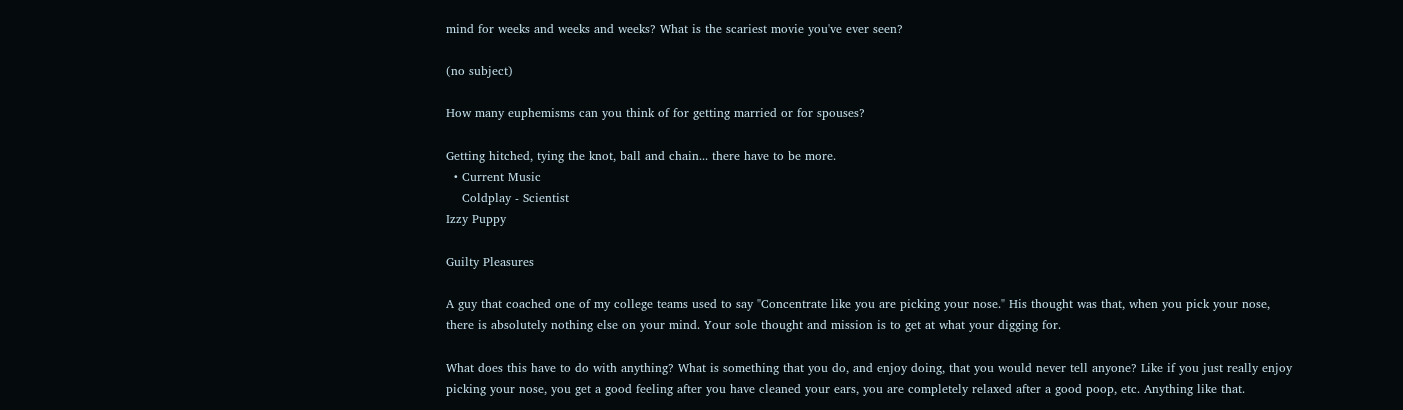mind for weeks and weeks and weeks? What is the scariest movie you've ever seen?

(no subject)

How many euphemisms can you think of for getting married or for spouses?

Getting hitched, tying the knot, ball and chain... there have to be more.
  • Current Music
    Coldplay - Scientist
Izzy Puppy

Guilty Pleasures

A guy that coached one of my college teams used to say "Concentrate like you are picking your nose." His thought was that, when you pick your nose, there is absolutely nothing else on your mind. Your sole thought and mission is to get at what your digging for.

What does this have to do with anything? What is something that you do, and enjoy doing, that you would never tell anyone? Like if you just really enjoy picking your nose, you get a good feeling after you have cleaned your ears, you are completely relaxed after a good poop, etc. Anything like that.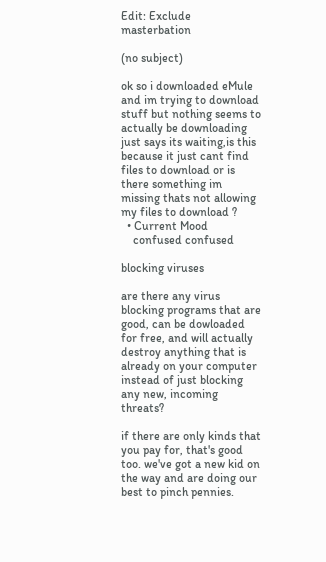Edit: Exclude masterbation

(no subject)

ok so i downloaded eMule and im trying to download stuff but nothing seems to actually be downloading just says its waiting,is this because it just cant find files to download or is there something im missing thats not allowing my files to download ?
  • Current Mood
    confused confused

blocking viruses

are there any virus blocking programs that are good, can be dowloaded for free, and will actually destroy anything that is already on your computer instead of just blocking any new, incoming threats?

if there are only kinds that you pay for, that's good too. we've got a new kid on the way and are doing our best to pinch pennies.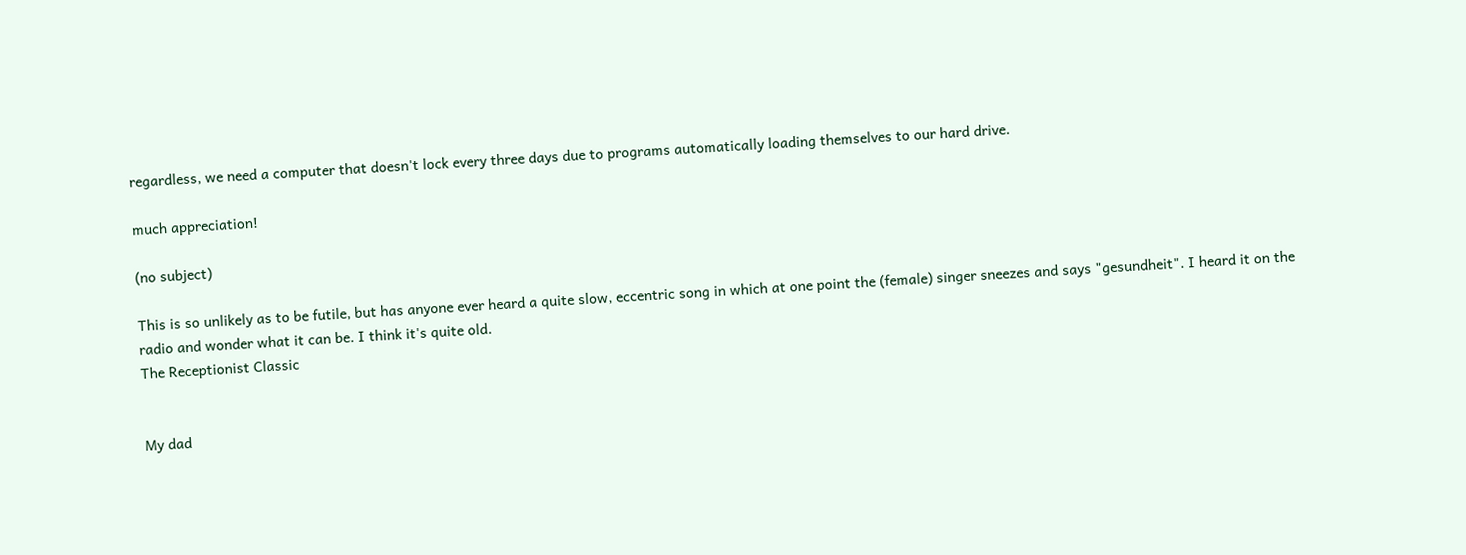regardless, we need a computer that doesn't lock every three days due to programs automatically loading themselves to our hard drive.

much appreciation!

(no subject)

This is so unlikely as to be futile, but has anyone ever heard a quite slow, eccentric song in which at one point the (female) singer sneezes and says "gesundheit". I heard it on the radio and wonder what it can be. I think it's quite old.
The Receptionist Classic


My dad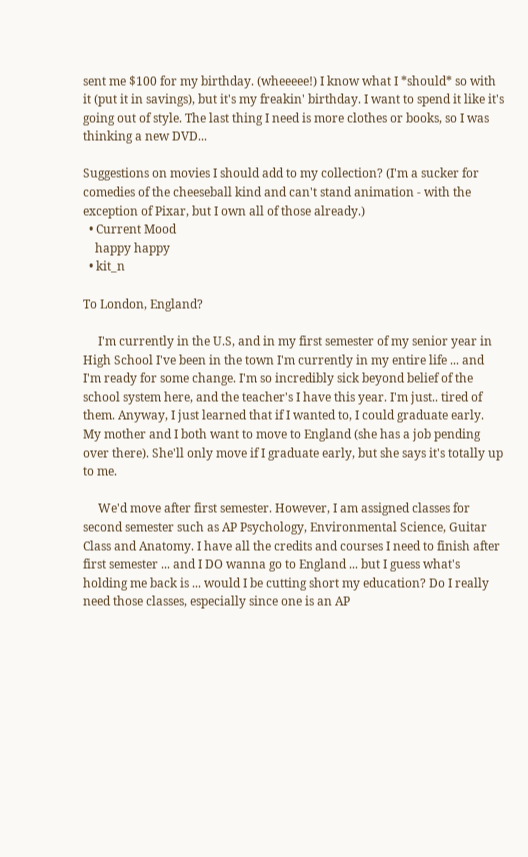sent me $100 for my birthday. (wheeeee!) I know what I *should* so with it (put it in savings), but it's my freakin' birthday. I want to spend it like it's going out of style. The last thing I need is more clothes or books, so I was thinking a new DVD...

Suggestions on movies I should add to my collection? (I'm a sucker for comedies of the cheeseball kind and can't stand animation - with the exception of Pixar, but I own all of those already.)
  • Current Mood
    happy happy
  • kit_n

To London, England?

     I'm currently in the U.S, and in my first semester of my senior year in High School I've been in the town I'm currently in my entire life ... and I'm ready for some change. I'm so incredibly sick beyond belief of the school system here, and the teacher's I have this year. I'm just.. tired of them. Anyway, I just learned that if I wanted to, I could graduate early. My mother and I both want to move to England (she has a job pending over there). She'll only move if I graduate early, but she says it's totally up to me.

     We'd move after first semester. However, I am assigned classes for second semester such as AP Psychology, Environmental Science, Guitar Class and Anatomy. I have all the credits and courses I need to finish after first semester ... and I DO wanna go to England ... but I guess what's holding me back is ... would I be cutting short my education? Do I really need those classes, especially since one is an AP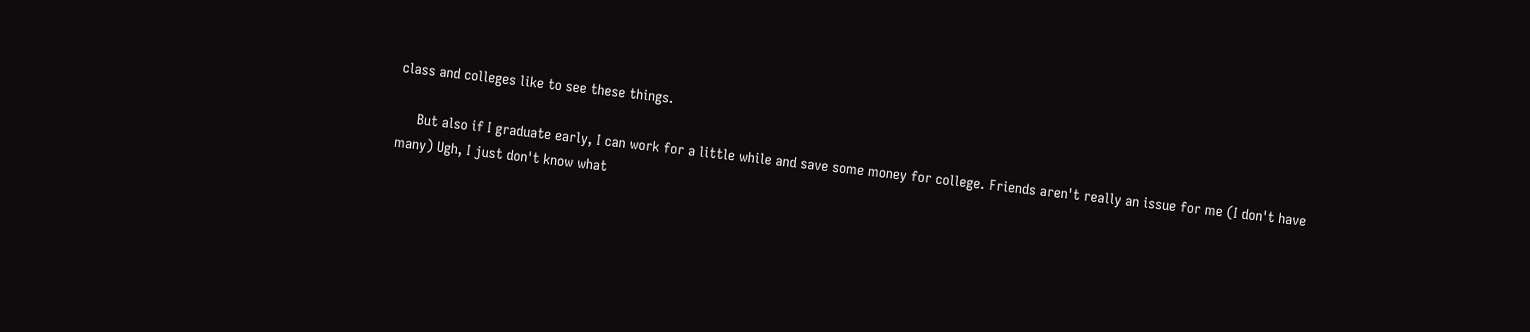class and colleges like to see these things.

     But also if I graduate early, I can work for a little while and save some money for college. Friends aren't really an issue for me (I don't have many) Ugh, I just don't know what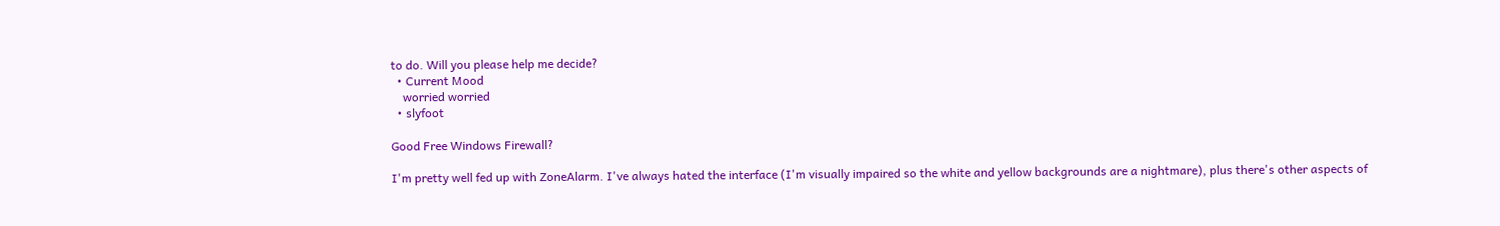to do. Will you please help me decide?
  • Current Mood
    worried worried
  • slyfoot

Good Free Windows Firewall?

I'm pretty well fed up with ZoneAlarm. I've always hated the interface (I'm visually impaired so the white and yellow backgrounds are a nightmare), plus there's other aspects of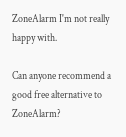ZoneAlarm I'm not really happy with.

Can anyone recommend a good free alternative to ZoneAlarm?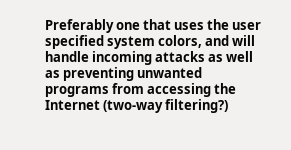Preferably one that uses the user specified system colors, and will handle incoming attacks as well as preventing unwanted programs from accessing the Internet (two-way filtering?)